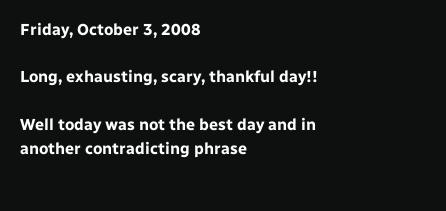Friday, October 3, 2008

Long, exhausting, scary, thankful day!!

Well today was not the best day and in another contradicting phrase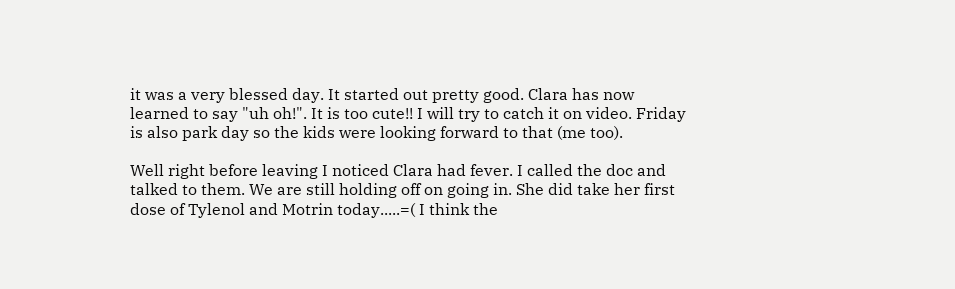it was a very blessed day. It started out pretty good. Clara has now learned to say "uh oh!". It is too cute!! I will try to catch it on video. Friday is also park day so the kids were looking forward to that (me too).

Well right before leaving I noticed Clara had fever. I called the doc and talked to them. We are still holding off on going in. She did take her first dose of Tylenol and Motrin today.....=( I think the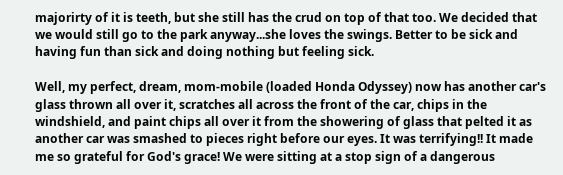majorirty of it is teeth, but she still has the crud on top of that too. We decided that we would still go to the park anyway...she loves the swings. Better to be sick and having fun than sick and doing nothing but feeling sick.

Well, my perfect, dream, mom-mobile (loaded Honda Odyssey) now has another car's glass thrown all over it, scratches all across the front of the car, chips in the windshield, and paint chips all over it from the showering of glass that pelted it as another car was smashed to pieces right before our eyes. It was terrifying!! It made me so grateful for God's grace! We were sitting at a stop sign of a dangerous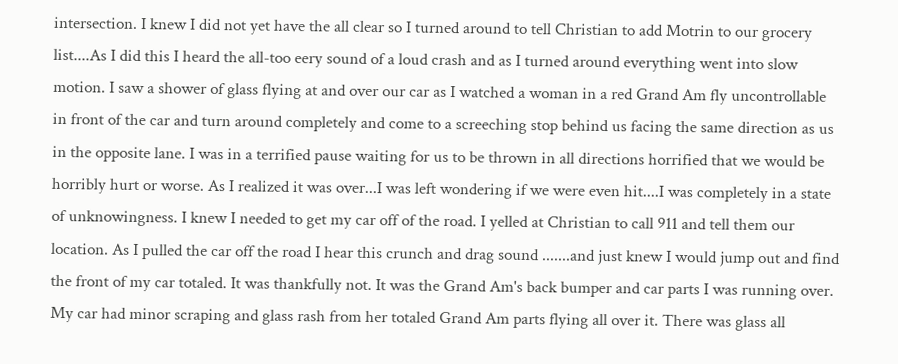intersection. I knew I did not yet have the all clear so I turned around to tell Christian to add Motrin to our grocery list....As I did this I heard the all-too eery sound of a loud crash and as I turned around everything went into slow motion. I saw a shower of glass flying at and over our car as I watched a woman in a red Grand Am fly uncontrollable in front of the car and turn around completely and come to a screeching stop behind us facing the same direction as us in the opposite lane. I was in a terrified pause waiting for us to be thrown in all directions horrified that we would be horribly hurt or worse. As I realized it was over...I was left wondering if we were even hit....I was completely in a state of unknowingness. I knew I needed to get my car off of the road. I yelled at Christian to call 911 and tell them our location. As I pulled the car off the road I hear this crunch and drag sound .......and just knew I would jump out and find the front of my car totaled. It was thankfully not. It was the Grand Am's back bumper and car parts I was running over. My car had minor scraping and glass rash from her totaled Grand Am parts flying all over it. There was glass all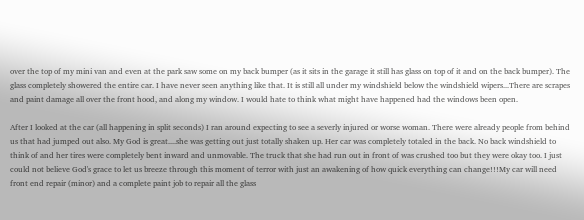over the top of my mini van and even at the park saw some on my back bumper (as it sits in the garage it still has glass on top of it and on the back bumper). The glass completely showered the entire car. I have never seen anything like that. It is still all under my windshield below the windshield wipers...There are scrapes and paint damage all over the front hood, and along my window. I would hate to think what might have happened had the windows been open.

After I looked at the car (all happening in split seconds) I ran around expecting to see a severly injured or worse woman. There were already people from behind us that had jumped out also. My God is great....she was getting out just totally shaken up. Her car was completely totaled in the back. No back windshield to think of and her tires were completely bent inward and unmovable. The truck that she had run out in front of was crushed too but they were okay too. I just could not believe God's grace to let us breeze through this moment of terror with just an awakening of how quick everything can change!!!My car will need front end repair (minor) and a complete paint job to repair all the glass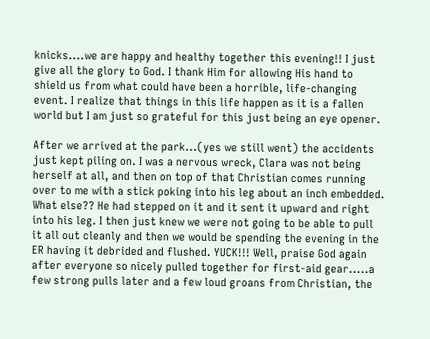knicks....we are happy and healthy together this evening!! I just give all the glory to God. I thank Him for allowing His hand to shield us from what could have been a horrible, life-changing event. I realize that things in this life happen as it is a fallen world but I am just so grateful for this just being an eye opener.

After we arrived at the park...(yes we still went) the accidents just kept piling on. I was a nervous wreck, Clara was not being herself at all, and then on top of that Christian comes running over to me with a stick poking into his leg about an inch embedded. What else?? He had stepped on it and it sent it upward and right into his leg. I then just knew we were not going to be able to pull it all out cleanly and then we would be spending the evening in the ER having it debrided and flushed. YUCK!!! Well, praise God again after everyone so nicely pulled together for first-aid gear.....a few strong pulls later and a few loud groans from Christian, the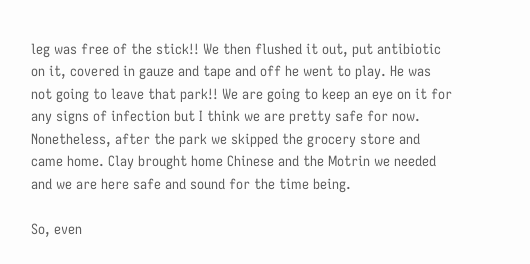leg was free of the stick!! We then flushed it out, put antibiotic on it, covered in gauze and tape and off he went to play. He was not going to leave that park!! We are going to keep an eye on it for any signs of infection but I think we are pretty safe for now. Nonetheless, after the park we skipped the grocery store and came home. Clay brought home Chinese and the Motrin we needed and we are here safe and sound for the time being.

So, even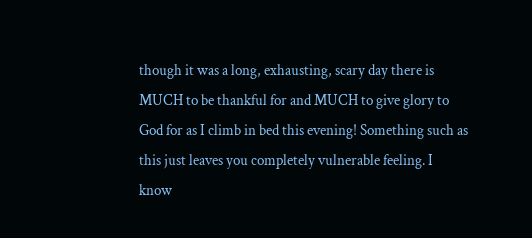though it was a long, exhausting, scary day there is MUCH to be thankful for and MUCH to give glory to God for as I climb in bed this evening! Something such as this just leaves you completely vulnerable feeling. I know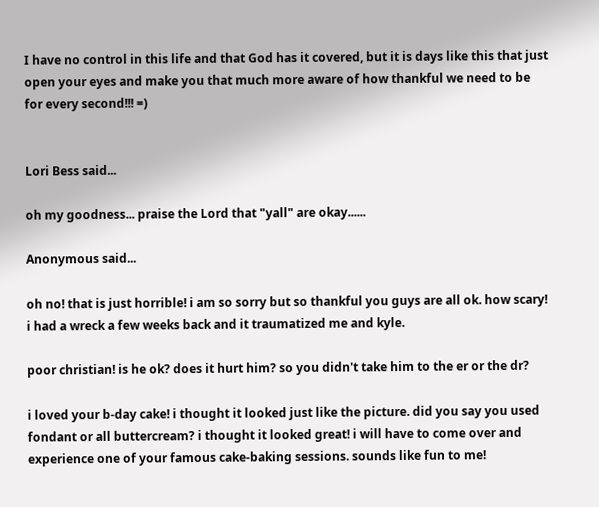I have no control in this life and that God has it covered, but it is days like this that just open your eyes and make you that much more aware of how thankful we need to be for every second!!! =)


Lori Bess said...

oh my goodness... praise the Lord that "yall" are okay......

Anonymous said...

oh no! that is just horrible! i am so sorry but so thankful you guys are all ok. how scary! i had a wreck a few weeks back and it traumatized me and kyle.

poor christian! is he ok? does it hurt him? so you didn't take him to the er or the dr?

i loved your b-day cake! i thought it looked just like the picture. did you say you used fondant or all buttercream? i thought it looked great! i will have to come over and experience one of your famous cake-baking sessions. sounds like fun to me!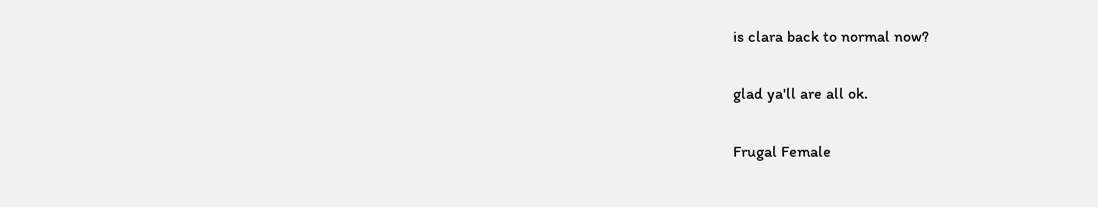is clara back to normal now?

glad ya'll are all ok.

Frugal Female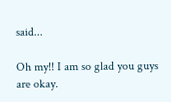said...

Oh my!! I am so glad you guys are okay.